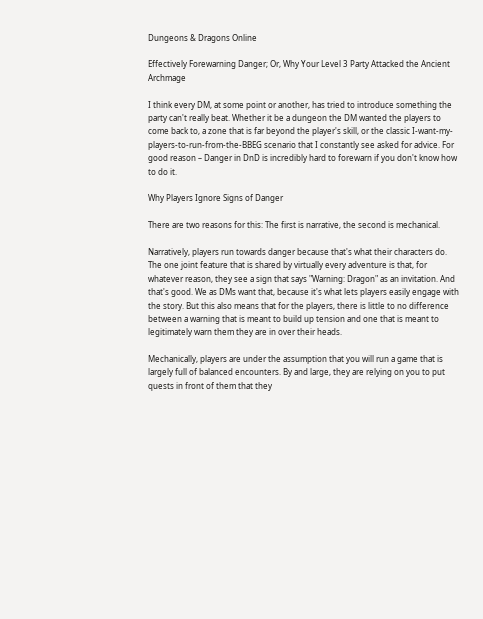Dungeons & Dragons Online

Effectively Forewarning Danger; Or, Why Your Level 3 Party Attacked the Ancient Archmage

I think every DM, at some point or another, has tried to introduce something the party can't really beat. Whether it be a dungeon the DM wanted the players to come back to, a zone that is far beyond the player's skill, or the classic I-want-my-players-to-run-from-the-BBEG scenario that I constantly see asked for advice. For good reason – Danger in DnD is incredibly hard to forewarn if you don't know how to do it.

Why Players Ignore Signs of Danger

There are two reasons for this: The first is narrative, the second is mechanical.

Narratively, players run towards danger because that's what their characters do. The one joint feature that is shared by virtually every adventure is that, for whatever reason, they see a sign that says "Warning: Dragon" as an invitation. And that's good. We as DMs want that, because it's what lets players easily engage with the story. But this also means that for the players, there is little to no difference between a warning that is meant to build up tension and one that is meant to legitimately warn them they are in over their heads.

Mechanically, players are under the assumption that you will run a game that is largely full of balanced encounters. By and large, they are relying on you to put quests in front of them that they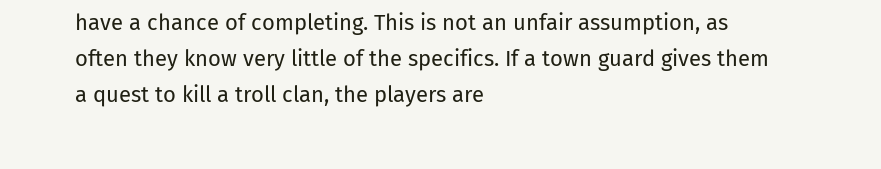have a chance of completing. This is not an unfair assumption, as often they know very little of the specifics. If a town guard gives them a quest to kill a troll clan, the players are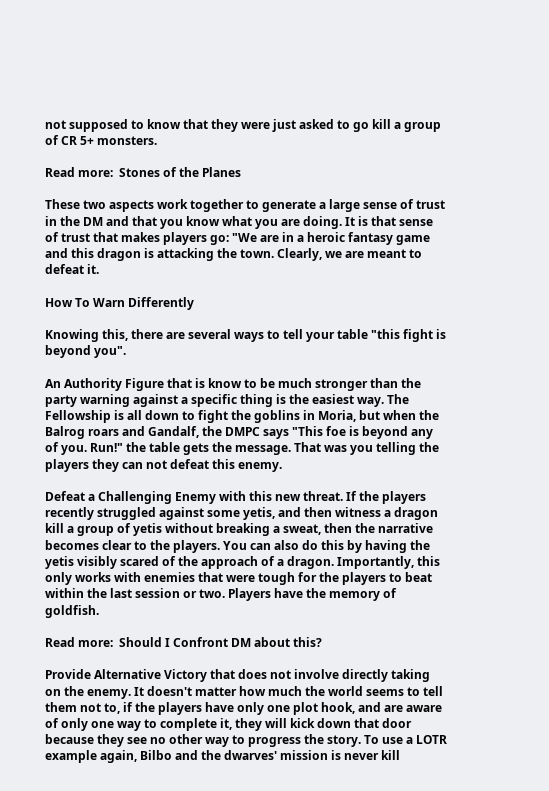not supposed to know that they were just asked to go kill a group of CR 5+ monsters.

Read more:  Stones of the Planes

These two aspects work together to generate a large sense of trust in the DM and that you know what you are doing. It is that sense of trust that makes players go: "We are in a heroic fantasy game and this dragon is attacking the town. Clearly, we are meant to defeat it.

How To Warn Differently

Knowing this, there are several ways to tell your table "this fight is beyond you".

An Authority Figure that is know to be much stronger than the party warning against a specific thing is the easiest way. The Fellowship is all down to fight the goblins in Moria, but when the Balrog roars and Gandalf, the DMPC says "This foe is beyond any of you. Run!" the table gets the message. That was you telling the players they can not defeat this enemy.

Defeat a Challenging Enemy with this new threat. If the players recently struggled against some yetis, and then witness a dragon kill a group of yetis without breaking a sweat, then the narrative becomes clear to the players. You can also do this by having the yetis visibly scared of the approach of a dragon. Importantly, this only works with enemies that were tough for the players to beat within the last session or two. Players have the memory of goldfish.

Read more:  Should I Confront DM about this?

Provide Alternative Victory that does not involve directly taking on the enemy. It doesn't matter how much the world seems to tell them not to, if the players have only one plot hook, and are aware of only one way to complete it, they will kick down that door because they see no other way to progress the story. To use a LOTR example again, Bilbo and the dwarves' mission is never kill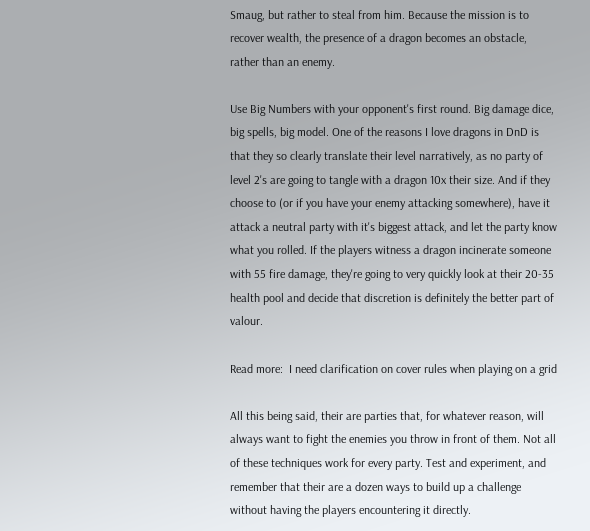Smaug, but rather to steal from him. Because the mission is to recover wealth, the presence of a dragon becomes an obstacle, rather than an enemy.

Use Big Numbers with your opponent's first round. Big damage dice, big spells, big model. One of the reasons I love dragons in DnD is that they so clearly translate their level narratively, as no party of level 2's are going to tangle with a dragon 10x their size. And if they choose to (or if you have your enemy attacking somewhere), have it attack a neutral party with it's biggest attack, and let the party know what you rolled. If the players witness a dragon incinerate someone with 55 fire damage, they're going to very quickly look at their 20-35 health pool and decide that discretion is definitely the better part of valour.

Read more:  I need clarification on cover rules when playing on a grid

All this being said, their are parties that, for whatever reason, will always want to fight the enemies you throw in front of them. Not all of these techniques work for every party. Test and experiment, and remember that their are a dozen ways to build up a challenge without having the players encountering it directly.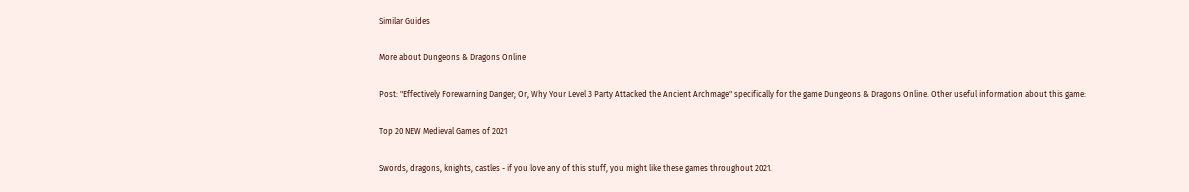Similar Guides

More about Dungeons & Dragons Online

Post: "Effectively Forewarning Danger; Or, Why Your Level 3 Party Attacked the Ancient Archmage" specifically for the game Dungeons & Dragons Online. Other useful information about this game:

Top 20 NEW Medieval Games of 2021

Swords, dragons, knights, castles - if you love any of this stuff, you might like these games throughout 2021.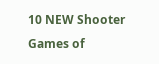10 NEW Shooter Games of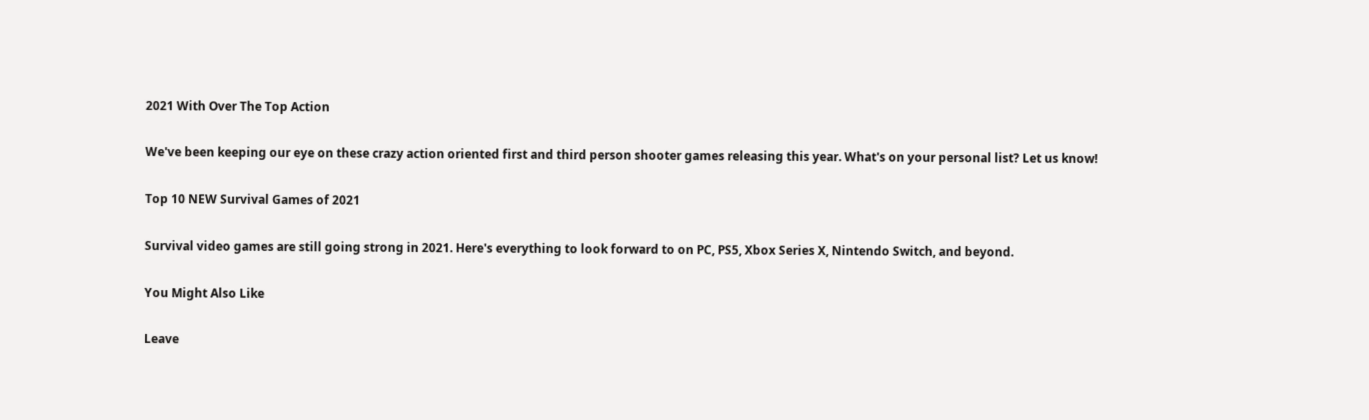2021 With Over The Top Action

We've been keeping our eye on these crazy action oriented first and third person shooter games releasing this year. What's on your personal list? Let us know!

Top 10 NEW Survival Games of 2021

Survival video games are still going strong in 2021. Here's everything to look forward to on PC, PS5, Xbox Series X, Nintendo Switch, and beyond.

You Might Also Like

Leave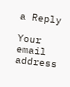a Reply

Your email address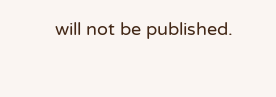will not be published.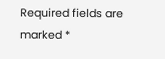Required fields are marked *